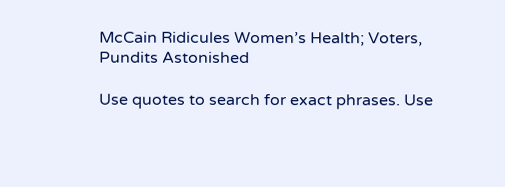McCain Ridicules Women’s Health; Voters, Pundits Astonished

Use quotes to search for exact phrases. Use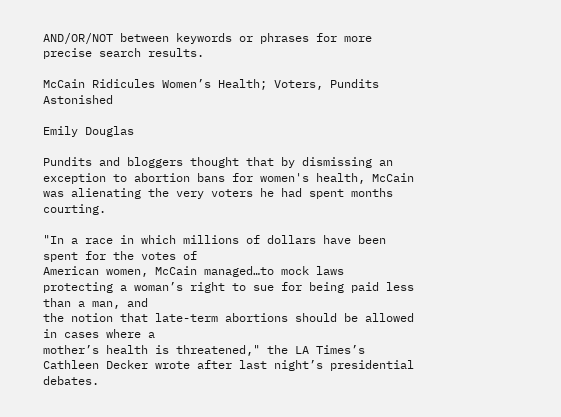AND/OR/NOT between keywords or phrases for more precise search results.

McCain Ridicules Women’s Health; Voters, Pundits Astonished

Emily Douglas

Pundits and bloggers thought that by dismissing an exception to abortion bans for women's health, McCain was alienating the very voters he had spent months courting.

"In a race in which millions of dollars have been spent for the votes of
American women, McCain managed…to mock laws
protecting a woman’s right to sue for being paid less than a man, and
the notion that late-term abortions should be allowed in cases where a
mother’s health is threatened," the LA Times’s Cathleen Decker wrote after last night’s presidential debates.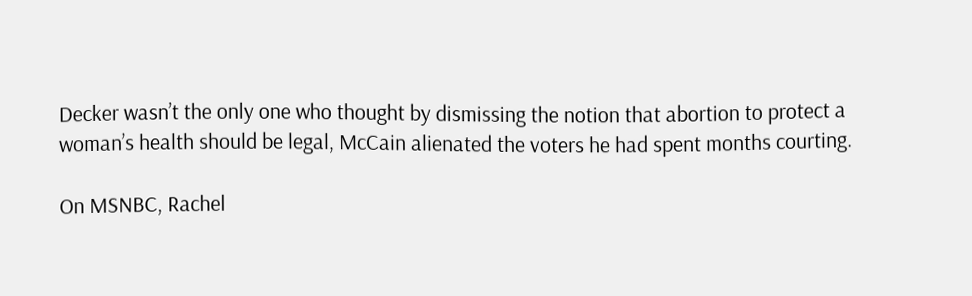Decker wasn’t the only one who thought by dismissing the notion that abortion to protect a woman’s health should be legal, McCain alienated the voters he had spent months courting.

On MSNBC, Rachel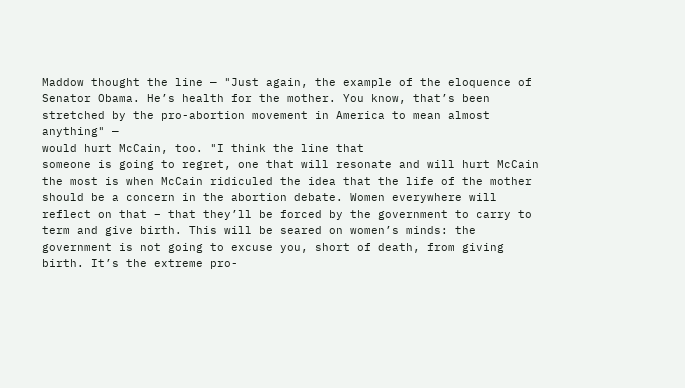Maddow thought the line — "Just again, the example of the eloquence of
Senator Obama. He’s health for the mother. You know, that’s been
stretched by the pro-abortion movement in America to mean almost
anything" —
would hurt McCain, too. "I think the line that
someone is going to regret, one that will resonate and will hurt McCain
the most is when McCain ridiculed the idea that the life of the mother
should be a concern in the abortion debate. Women everywhere will
reflect on that – that they’ll be forced by the government to carry to
term and give birth. This will be seared on women’s minds: the
government is not going to excuse you, short of death, from giving
birth. It’s the extreme pro-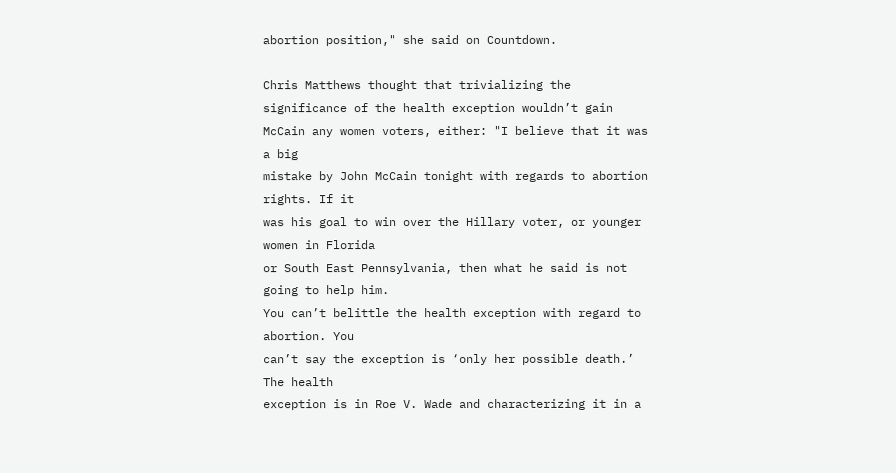abortion position," she said on Countdown.

Chris Matthews thought that trivializing the significance of the health exception wouldn’t gain McCain any women voters, either: "I believe that it was a big
mistake by John McCain tonight with regards to abortion rights. If it
was his goal to win over the Hillary voter, or younger women in Florida
or South East Pennsylvania, then what he said is not going to help him.
You can’t belittle the health exception with regard to abortion. You
can’t say the exception is ‘only her possible death.’ The health
exception is in Roe V. Wade and characterizing it in a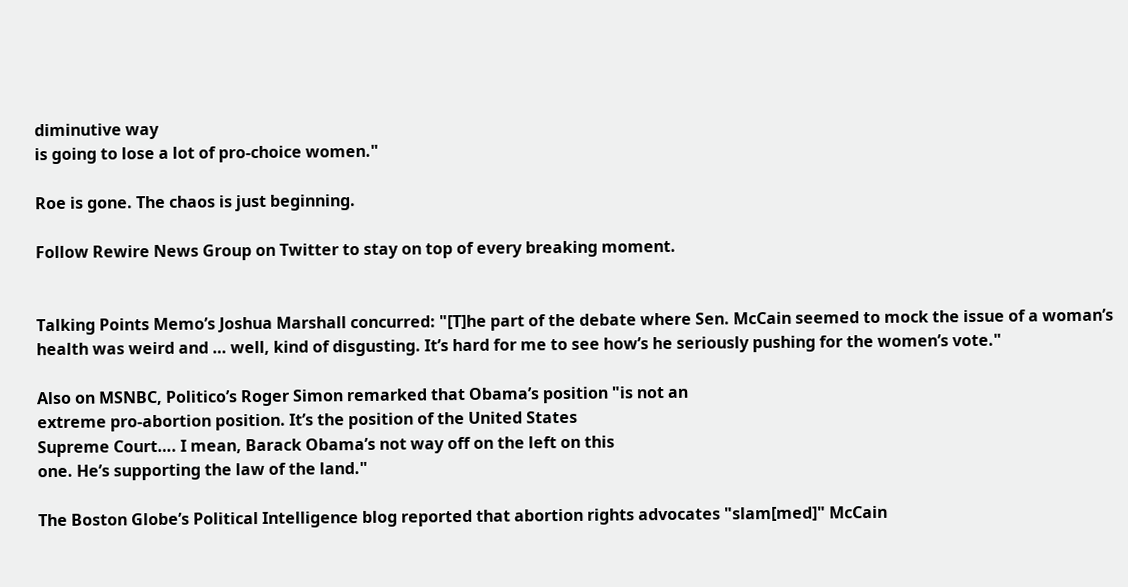diminutive way
is going to lose a lot of pro-choice women."

Roe is gone. The chaos is just beginning.

Follow Rewire News Group on Twitter to stay on top of every breaking moment.


Talking Points Memo’s Joshua Marshall concurred: "[T]he part of the debate where Sen. McCain seemed to mock the issue of a woman’s health was weird and … well, kind of disgusting. It’s hard for me to see how’s he seriously pushing for the women’s vote."

Also on MSNBC, Politico’s Roger Simon remarked that Obama’s position "is not an
extreme pro-abortion position. It’s the position of the United States
Supreme Court…. I mean, Barack Obama’s not way off on the left on this
one. He’s supporting the law of the land."

The Boston Globe’s Political Intelligence blog reported that abortion rights advocates "slam[med]" McCain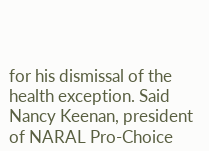for his dismissal of the health exception. Said Nancy Keenan, president of NARAL Pro-Choice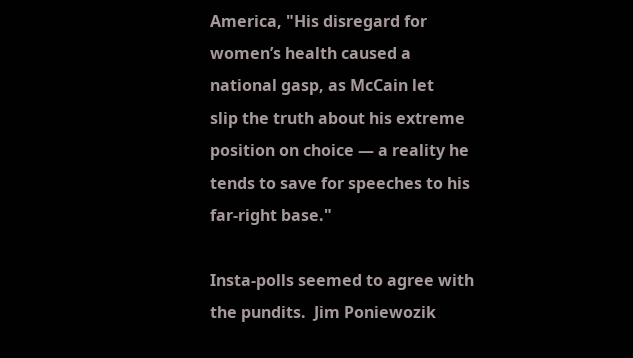America, "His disregard for women’s health caused a national gasp, as McCain let
slip the truth about his extreme position on choice — a reality he
tends to save for speeches to his far-right base."

Insta-polls seemed to agree with the pundits.  Jim Poniewozik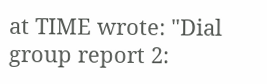at TIME wrote: "Dial group report 2: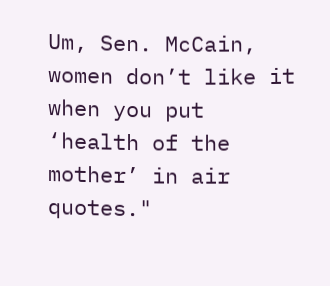Um, Sen. McCain, women don’t like it when you put ‘health of the mother’ in air quotes."